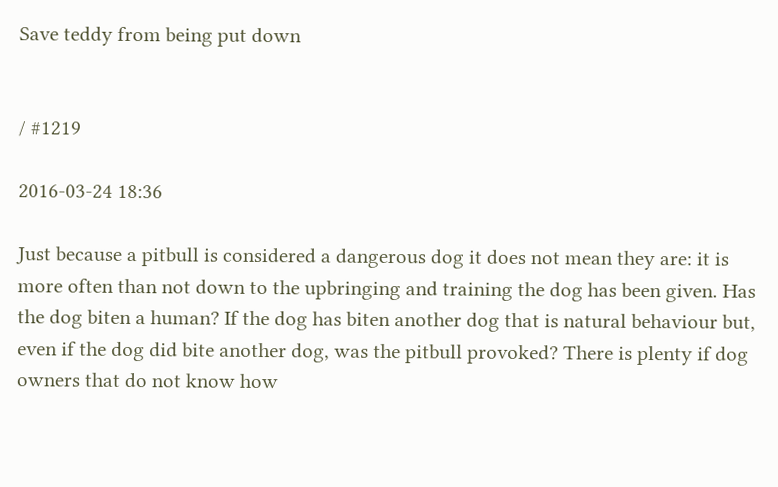Save teddy from being put down


/ #1219

2016-03-24 18:36

Just because a pitbull is considered a dangerous dog it does not mean they are: it is more often than not down to the upbringing and training the dog has been given. Has the dog biten a human? If the dog has biten another dog that is natural behaviour but, even if the dog did bite another dog, was the pitbull provoked? There is plenty if dog owners that do not know how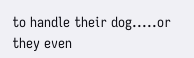to handle their dog.....or they even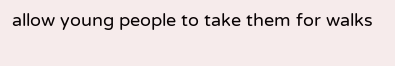allow young people to take them for walks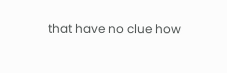that have no clue how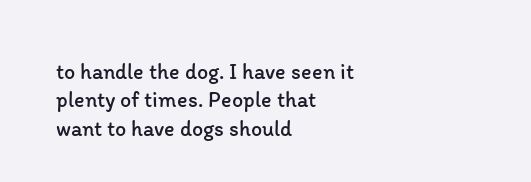to handle the dog. I have seen it plenty of times. People that want to have dogs should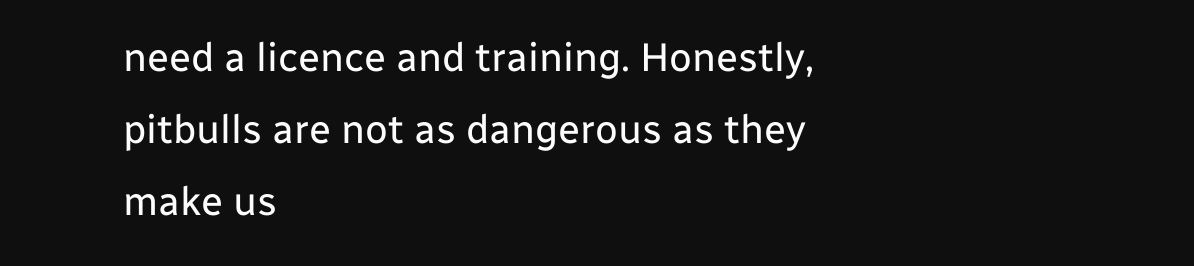need a licence and training. Honestly, pitbulls are not as dangerous as they make us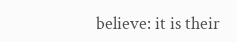believe: it is their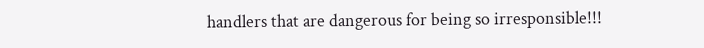handlers that are dangerous for being so irresponsible!!!